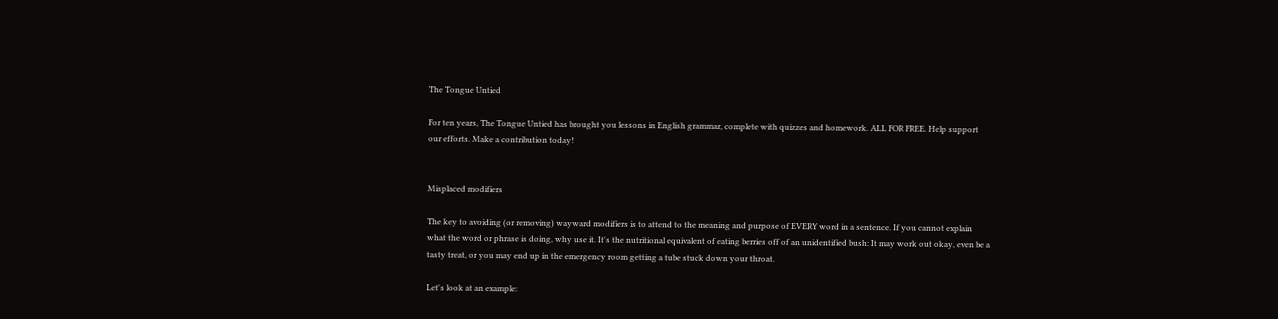The Tongue Untied

For ten years, The Tongue Untied has brought you lessons in English grammar, complete with quizzes and homework. ALL FOR FREE. Help support our efforts. Make a contribution today!


Misplaced modifiers

The key to avoiding (or removing) wayward modifiers is to attend to the meaning and purpose of EVERY word in a sentence. If you cannot explain what the word or phrase is doing, why use it. It's the nutritional equivalent of eating berries off of an unidentified bush: It may work out okay, even be a tasty treat, or you may end up in the emergency room getting a tube stuck down your throat.

Let's look at an example: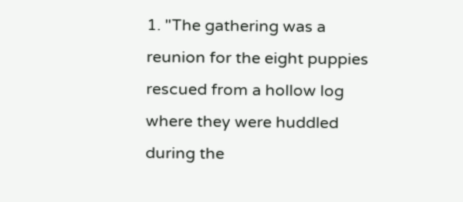1. "The gathering was a reunion for the eight puppies rescued from a hollow log where they were huddled during the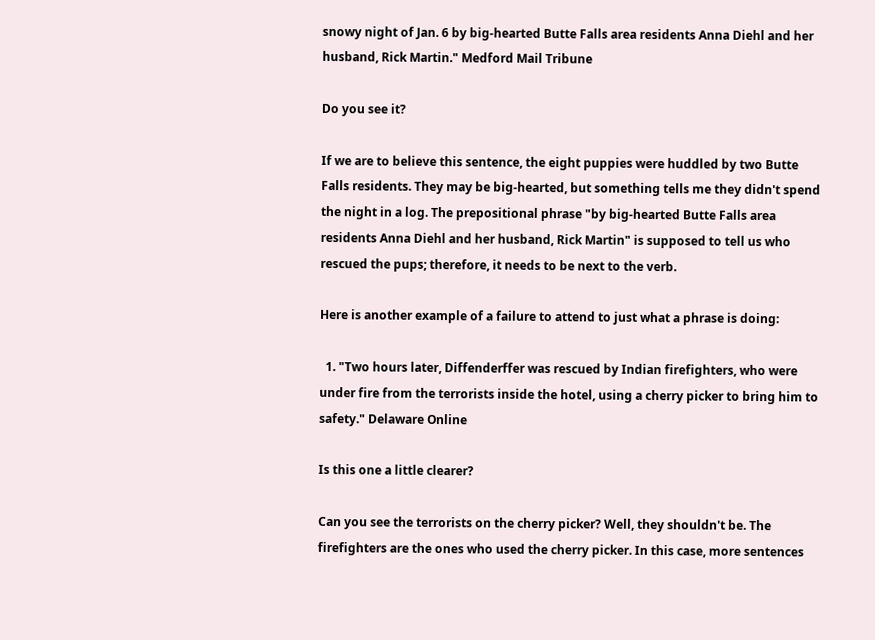snowy night of Jan. 6 by big-hearted Butte Falls area residents Anna Diehl and her husband, Rick Martin." Medford Mail Tribune

Do you see it?

If we are to believe this sentence, the eight puppies were huddled by two Butte Falls residents. They may be big-hearted, but something tells me they didn't spend the night in a log. The prepositional phrase "by big-hearted Butte Falls area residents Anna Diehl and her husband, Rick Martin" is supposed to tell us who rescued the pups; therefore, it needs to be next to the verb.

Here is another example of a failure to attend to just what a phrase is doing:

  1. "Two hours later, Diffenderffer was rescued by Indian firefighters, who were under fire from the terrorists inside the hotel, using a cherry picker to bring him to safety." Delaware Online

Is this one a little clearer?

Can you see the terrorists on the cherry picker? Well, they shouldn't be. The firefighters are the ones who used the cherry picker. In this case, more sentences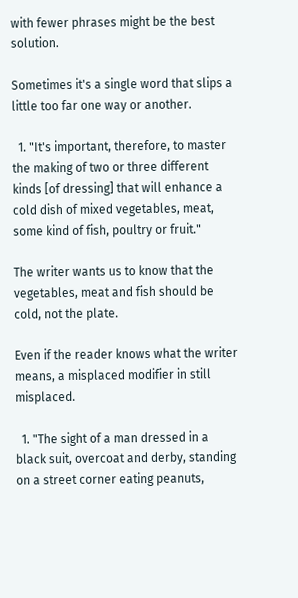with fewer phrases might be the best solution.

Sometimes it's a single word that slips a little too far one way or another.

  1. "It's important, therefore, to master the making of two or three different kinds [of dressing] that will enhance a cold dish of mixed vegetables, meat, some kind of fish, poultry or fruit."

The writer wants us to know that the vegetables, meat and fish should be cold, not the plate.

Even if the reader knows what the writer means, a misplaced modifier in still misplaced.

  1. "The sight of a man dressed in a black suit, overcoat and derby, standing on a street corner eating peanuts,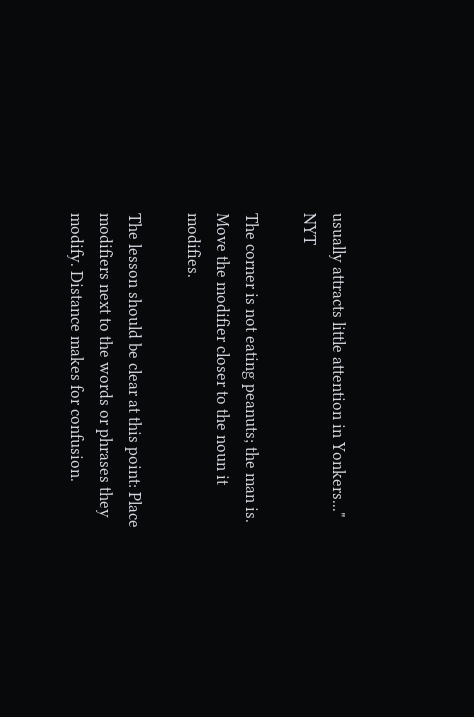usually attracts little attention in Yonkers..." NYT

The corner is not eating peanuts; the man is. Move the modifier closer to the noun it modifies.

The lesson should be clear at this point: Place modifiers next to the words or phrases they modify. Distance makes for confusion.